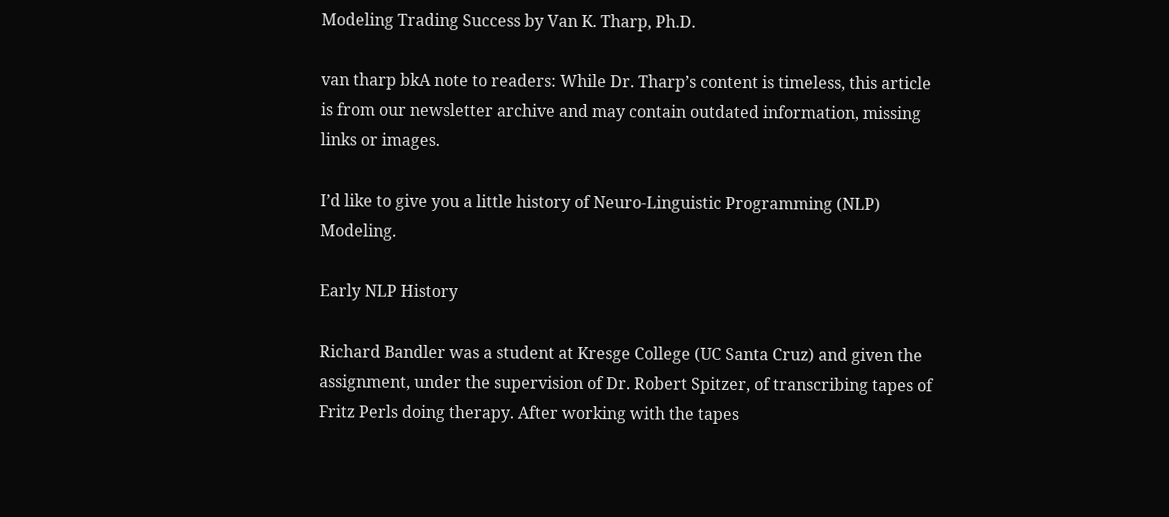Modeling Trading Success by Van K. Tharp, Ph.D.

van tharp bkA note to readers: While Dr. Tharp’s content is timeless, this article is from our newsletter archive and may contain outdated information, missing links or images.

I’d like to give you a little history of Neuro-Linguistic Programming (NLP) Modeling.

Early NLP History

Richard Bandler was a student at Kresge College (UC Santa Cruz) and given the assignment, under the supervision of Dr. Robert Spitzer, of transcribing tapes of Fritz Perls doing therapy. After working with the tapes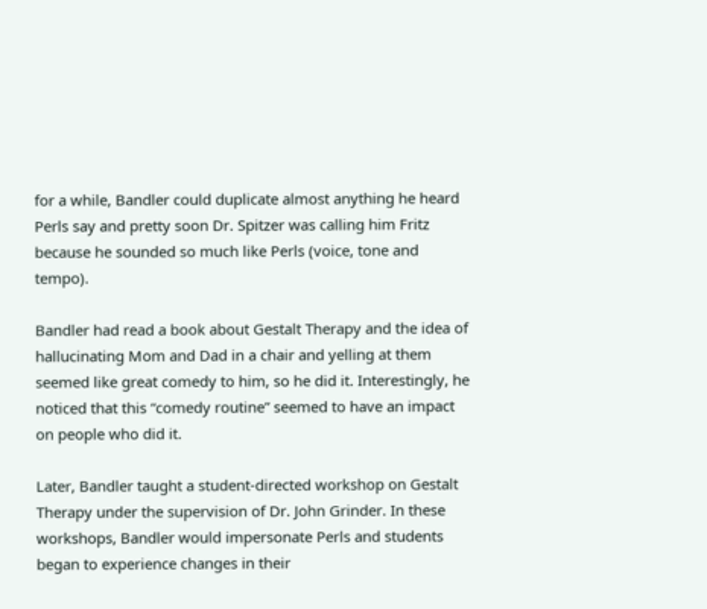for a while, Bandler could duplicate almost anything he heard Perls say and pretty soon Dr. Spitzer was calling him Fritz because he sounded so much like Perls (voice, tone and tempo).

Bandler had read a book about Gestalt Therapy and the idea of hallucinating Mom and Dad in a chair and yelling at them seemed like great comedy to him, so he did it. Interestingly, he noticed that this “comedy routine” seemed to have an impact on people who did it.

Later, Bandler taught a student-directed workshop on Gestalt Therapy under the supervision of Dr. John Grinder. In these workshops, Bandler would impersonate Perls and students began to experience changes in their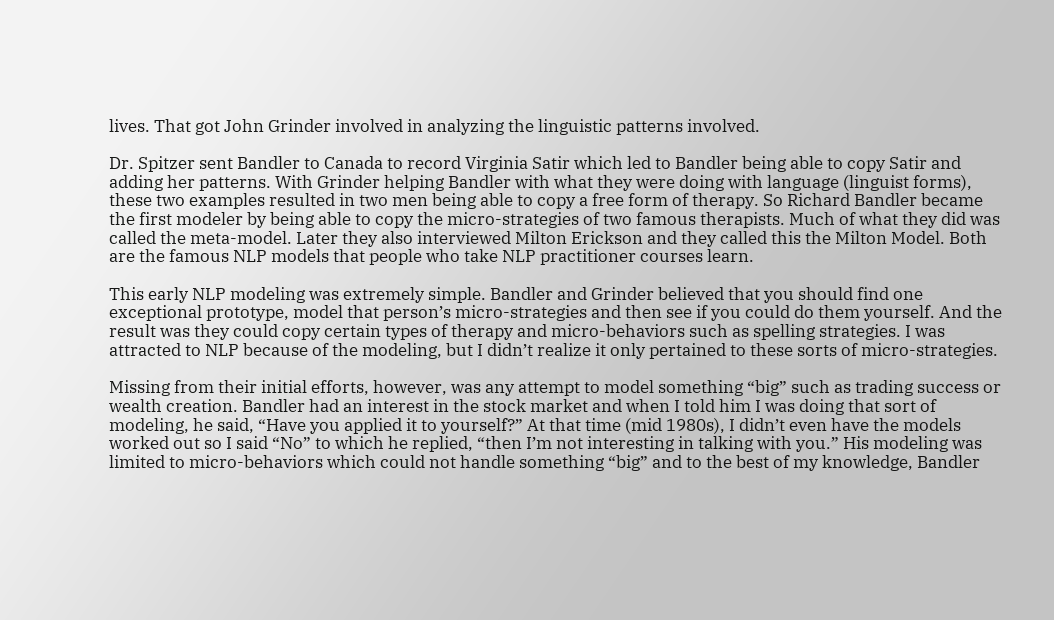lives. That got John Grinder involved in analyzing the linguistic patterns involved.

Dr. Spitzer sent Bandler to Canada to record Virginia Satir which led to Bandler being able to copy Satir and adding her patterns. With Grinder helping Bandler with what they were doing with language (linguist forms), these two examples resulted in two men being able to copy a free form of therapy. So Richard Bandler became the first modeler by being able to copy the micro-strategies of two famous therapists. Much of what they did was called the meta-model. Later they also interviewed Milton Erickson and they called this the Milton Model. Both are the famous NLP models that people who take NLP practitioner courses learn.

This early NLP modeling was extremely simple. Bandler and Grinder believed that you should find one exceptional prototype, model that person’s micro-strategies and then see if you could do them yourself. And the result was they could copy certain types of therapy and micro-behaviors such as spelling strategies. I was attracted to NLP because of the modeling, but I didn’t realize it only pertained to these sorts of micro-strategies.

Missing from their initial efforts, however, was any attempt to model something “big” such as trading success or wealth creation. Bandler had an interest in the stock market and when I told him I was doing that sort of modeling, he said, “Have you applied it to yourself?” At that time (mid 1980s), I didn’t even have the models worked out so I said “No” to which he replied, “then I’m not interesting in talking with you.” His modeling was limited to micro-behaviors which could not handle something “big” and to the best of my knowledge, Bandler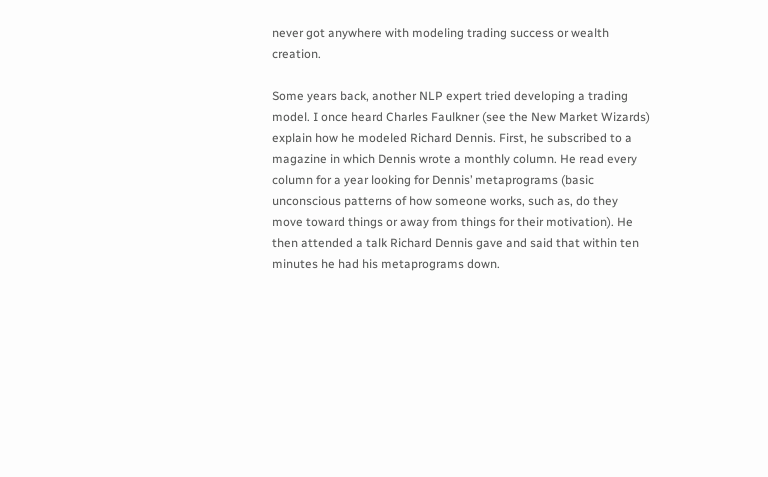never got anywhere with modeling trading success or wealth creation.

Some years back, another NLP expert tried developing a trading model. I once heard Charles Faulkner (see the New Market Wizards) explain how he modeled Richard Dennis. First, he subscribed to a magazine in which Dennis wrote a monthly column. He read every column for a year looking for Dennis’ metaprograms (basic unconscious patterns of how someone works, such as, do they move toward things or away from things for their motivation). He then attended a talk Richard Dennis gave and said that within ten minutes he had his metaprograms down.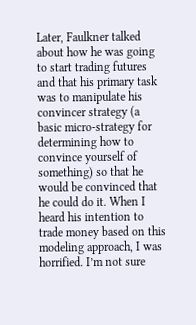Later, Faulkner talked about how he was going to start trading futures and that his primary task was to manipulate his convincer strategy (a basic micro-strategy for determining how to convince yourself of something) so that he would be convinced that he could do it. When I heard his intention to trade money based on this modeling approach, I was horrified. I’m not sure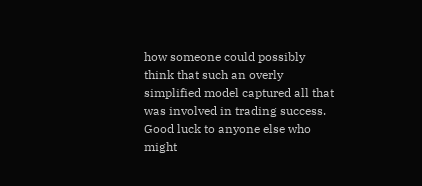how someone could possibly think that such an overly simplified model captured all that was involved in trading success. Good luck to anyone else who might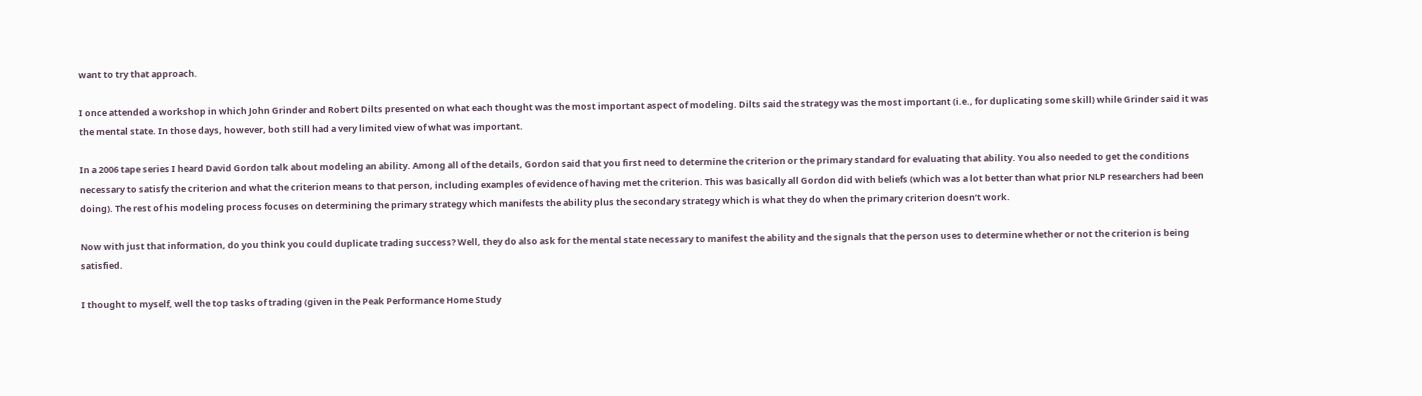want to try that approach.

I once attended a workshop in which John Grinder and Robert Dilts presented on what each thought was the most important aspect of modeling. Dilts said the strategy was the most important (i.e., for duplicating some skill) while Grinder said it was the mental state. In those days, however, both still had a very limited view of what was important.

In a 2006 tape series I heard David Gordon talk about modeling an ability. Among all of the details, Gordon said that you first need to determine the criterion or the primary standard for evaluating that ability. You also needed to get the conditions necessary to satisfy the criterion and what the criterion means to that person, including examples of evidence of having met the criterion. This was basically all Gordon did with beliefs (which was a lot better than what prior NLP researchers had been doing). The rest of his modeling process focuses on determining the primary strategy which manifests the ability plus the secondary strategy which is what they do when the primary criterion doesn’t work.

Now with just that information, do you think you could duplicate trading success? Well, they do also ask for the mental state necessary to manifest the ability and the signals that the person uses to determine whether or not the criterion is being satisfied.

I thought to myself, well the top tasks of trading (given in the Peak Performance Home Study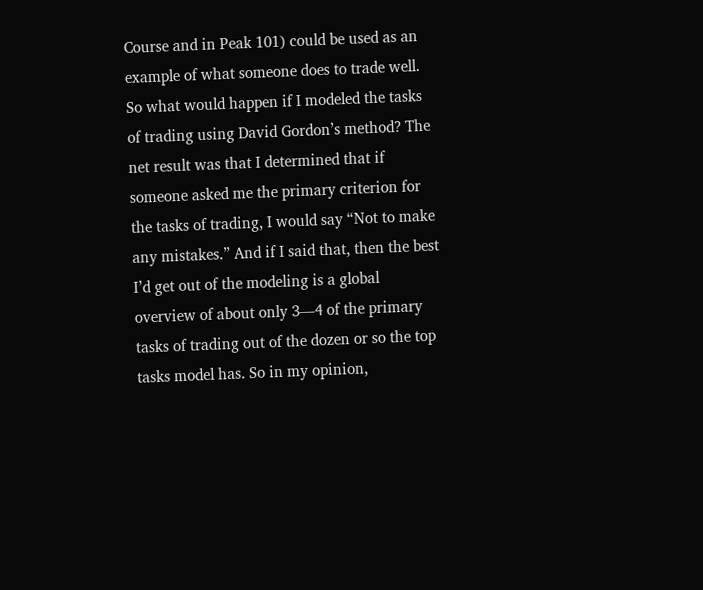Course and in Peak 101) could be used as an example of what someone does to trade well. So what would happen if I modeled the tasks of trading using David Gordon’s method? The net result was that I determined that if someone asked me the primary criterion for the tasks of trading, I would say “Not to make any mistakes.” And if I said that, then the best I’d get out of the modeling is a global overview of about only 3—4 of the primary tasks of trading out of the dozen or so the top tasks model has. So in my opinion,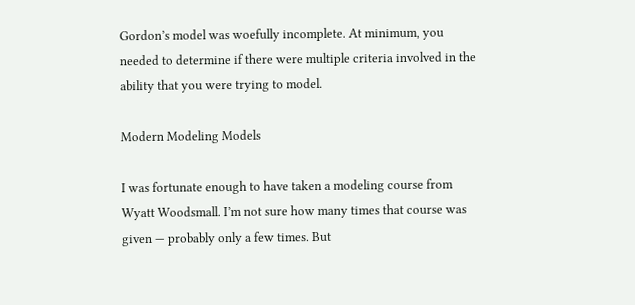Gordon’s model was woefully incomplete. At minimum, you needed to determine if there were multiple criteria involved in the ability that you were trying to model.

Modern Modeling Models

I was fortunate enough to have taken a modeling course from Wyatt Woodsmall. I’m not sure how many times that course was given — probably only a few times. But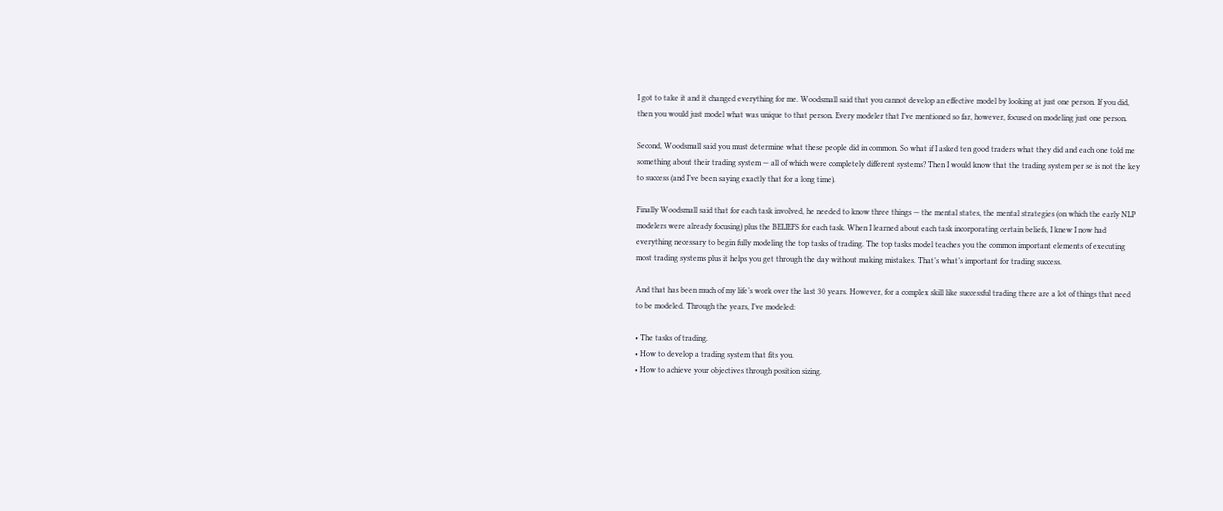I got to take it and it changed everything for me. Woodsmall said that you cannot develop an effective model by looking at just one person. If you did, then you would just model what was unique to that person. Every modeler that I’ve mentioned so far, however, focused on modeling just one person.

Second, Woodsmall said you must determine what these people did in common. So what if I asked ten good traders what they did and each one told me something about their trading system — all of which were completely different systems? Then I would know that the trading system per se is not the key to success (and I’ve been saying exactly that for a long time).

Finally Woodsmall said that for each task involved, he needed to know three things — the mental states, the mental strategies (on which the early NLP modelers were already focusing) plus the BELIEFS for each task. When I learned about each task incorporating certain beliefs, I knew I now had everything necessary to begin fully modeling the top tasks of trading. The top tasks model teaches you the common important elements of executing most trading systems plus it helps you get through the day without making mistakes. That’s what’s important for trading success.

And that has been much of my life’s work over the last 30 years. However, for a complex skill like successful trading there are a lot of things that need to be modeled. Through the years, I’ve modeled:

• The tasks of trading.
• How to develop a trading system that fits you.
• How to achieve your objectives through position sizing.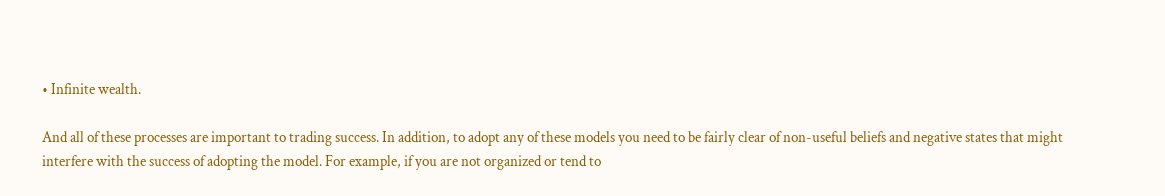• Infinite wealth.

And all of these processes are important to trading success. In addition, to adopt any of these models you need to be fairly clear of non-useful beliefs and negative states that might interfere with the success of adopting the model. For example, if you are not organized or tend to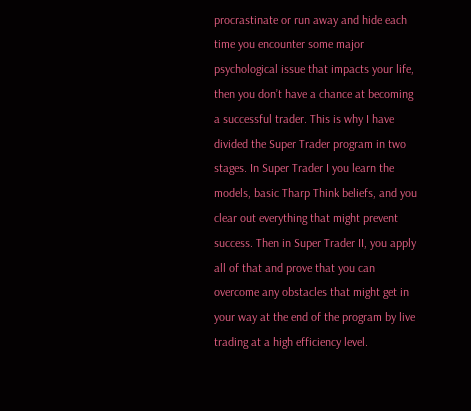procrastinate or run away and hide each time you encounter some major psychological issue that impacts your life, then you don’t have a chance at becoming a successful trader. This is why I have divided the Super Trader program in two stages. In Super Trader I you learn the models, basic Tharp Think beliefs, and you clear out everything that might prevent success. Then in Super Trader II, you apply all of that and prove that you can overcome any obstacles that might get in your way at the end of the program by live trading at a high efficiency level.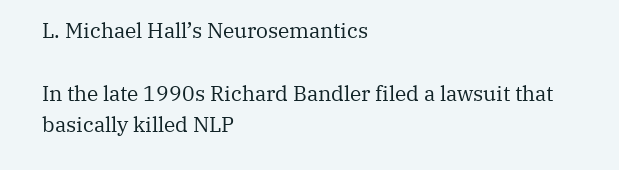L. Michael Hall’s Neurosemantics

In the late 1990s Richard Bandler filed a lawsuit that basically killed NLP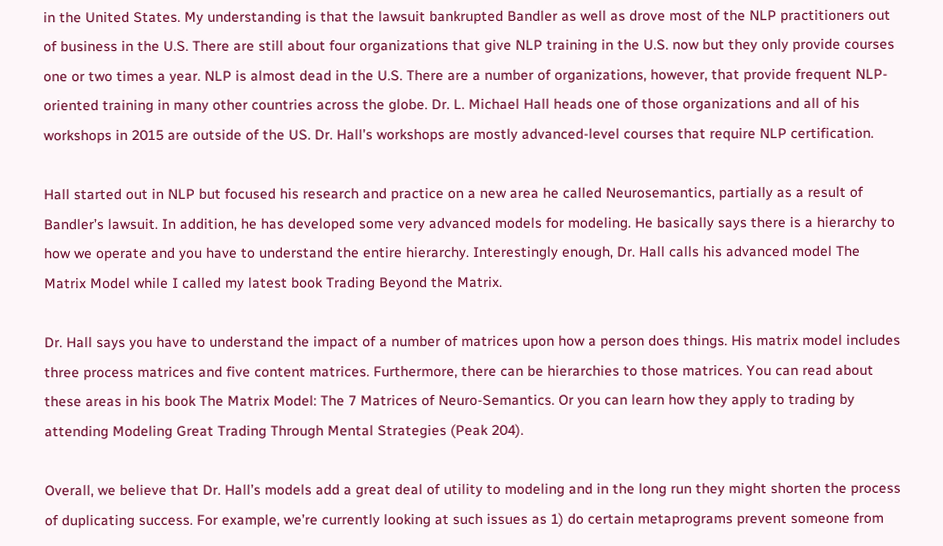in the United States. My understanding is that the lawsuit bankrupted Bandler as well as drove most of the NLP practitioners out of business in the U.S. There are still about four organizations that give NLP training in the U.S. now but they only provide courses one or two times a year. NLP is almost dead in the U.S. There are a number of organizations, however, that provide frequent NLP-oriented training in many other countries across the globe. Dr. L. Michael Hall heads one of those organizations and all of his workshops in 2015 are outside of the US. Dr. Hall’s workshops are mostly advanced-level courses that require NLP certification.

Hall started out in NLP but focused his research and practice on a new area he called Neurosemantics, partially as a result of Bandler’s lawsuit. In addition, he has developed some very advanced models for modeling. He basically says there is a hierarchy to how we operate and you have to understand the entire hierarchy. Interestingly enough, Dr. Hall calls his advanced model The Matrix Model while I called my latest book Trading Beyond the Matrix.

Dr. Hall says you have to understand the impact of a number of matrices upon how a person does things. His matrix model includes three process matrices and five content matrices. Furthermore, there can be hierarchies to those matrices. You can read about these areas in his book The Matrix Model: The 7 Matrices of Neuro-Semantics. Or you can learn how they apply to trading by attending Modeling Great Trading Through Mental Strategies (Peak 204).

Overall, we believe that Dr. Hall’s models add a great deal of utility to modeling and in the long run they might shorten the process of duplicating success. For example, we’re currently looking at such issues as 1) do certain metaprograms prevent someone from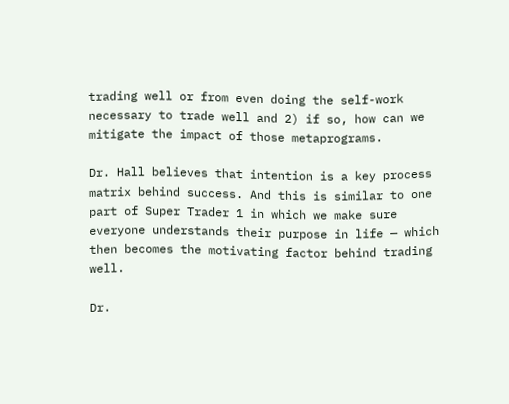trading well or from even doing the self-work necessary to trade well and 2) if so, how can we mitigate the impact of those metaprograms.

Dr. Hall believes that intention is a key process matrix behind success. And this is similar to one part of Super Trader 1 in which we make sure everyone understands their purpose in life — which then becomes the motivating factor behind trading well.

Dr.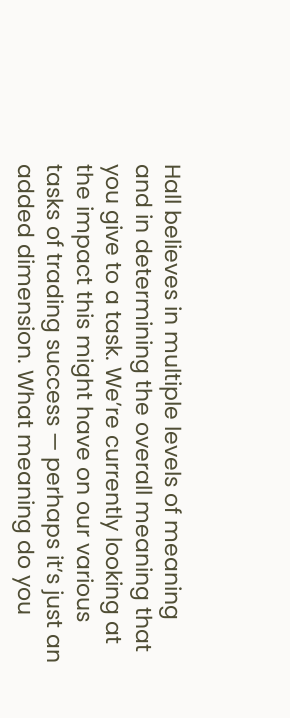Hall believes in multiple levels of meaning and in determining the overall meaning that you give to a task. We’re currently looking at the impact this might have on our various tasks of trading success — perhaps it’s just an added dimension. What meaning do you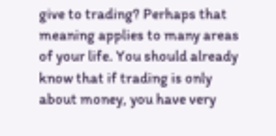give to trading? Perhaps that meaning applies to many areas of your life. You should already know that if trading is only about money, you have very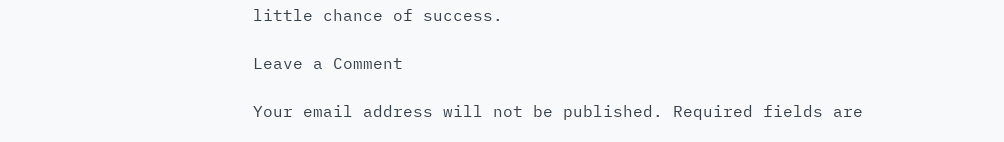little chance of success.

Leave a Comment

Your email address will not be published. Required fields are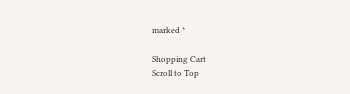marked *

Shopping Cart
Scroll to Top